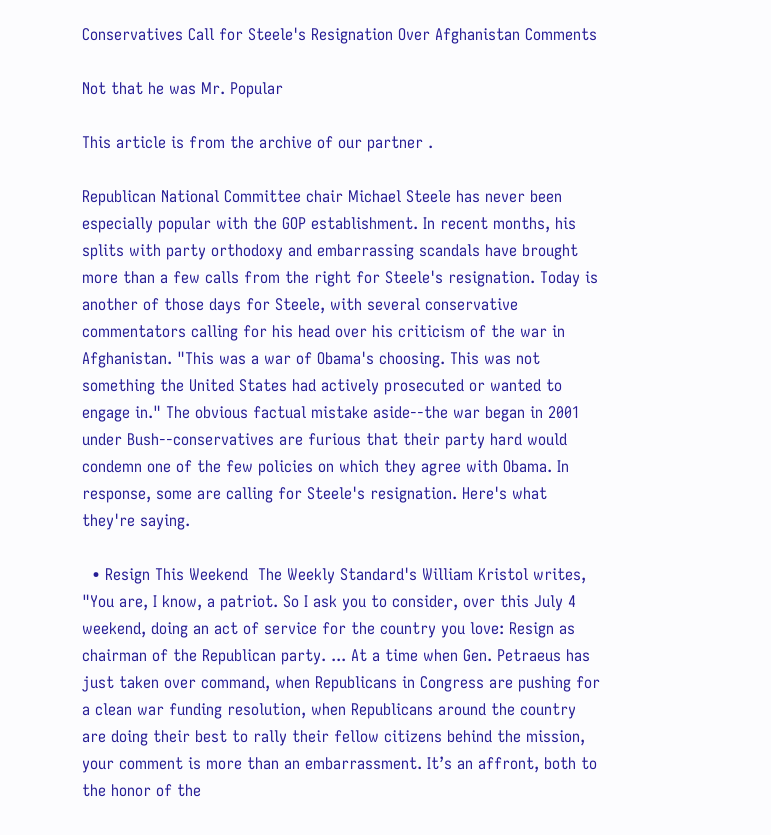Conservatives Call for Steele's Resignation Over Afghanistan Comments

Not that he was Mr. Popular

This article is from the archive of our partner .

Republican National Committee chair Michael Steele has never been especially popular with the GOP establishment. In recent months, his splits with party orthodoxy and embarrassing scandals have brought more than a few calls from the right for Steele's resignation. Today is another of those days for Steele, with several conservative commentators calling for his head over his criticism of the war in Afghanistan. "This was a war of Obama's choosing. This was not something the United States had actively prosecuted or wanted to engage in." The obvious factual mistake aside--the war began in 2001 under Bush--conservatives are furious that their party hard would condemn one of the few policies on which they agree with Obama. In response, some are calling for Steele's resignation. Here's what they're saying.

  • Resign This Weekend  The Weekly Standard's William Kristol writes, "You are, I know, a patriot. So I ask you to consider, over this July 4 weekend, doing an act of service for the country you love: Resign as chairman of the Republican party. ... At a time when Gen. Petraeus has just taken over command, when Republicans in Congress are pushing for a clean war funding resolution, when Republicans around the country are doing their best to rally their fellow citizens behind the mission, your comment is more than an embarrassment. It’s an affront, both to the honor of the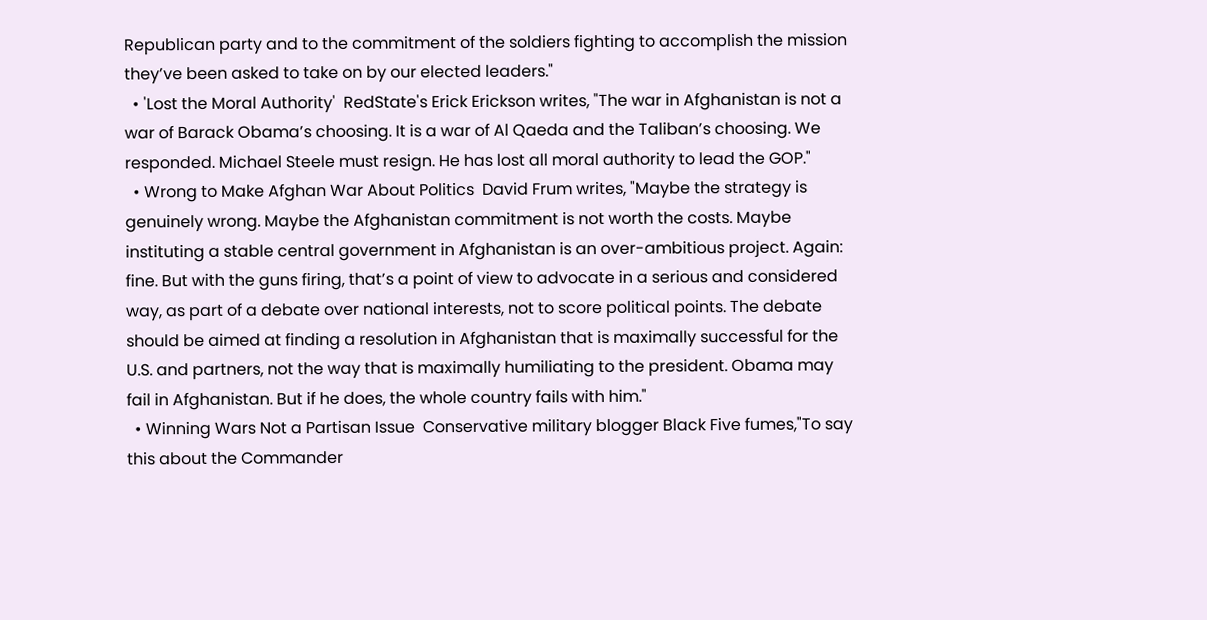Republican party and to the commitment of the soldiers fighting to accomplish the mission they’ve been asked to take on by our elected leaders."
  • 'Lost the Moral Authority'  RedState's Erick Erickson writes, "The war in Afghanistan is not a war of Barack Obama’s choosing. It is a war of Al Qaeda and the Taliban’s choosing. We responded. Michael Steele must resign. He has lost all moral authority to lead the GOP."
  • Wrong to Make Afghan War About Politics  David Frum writes, "Maybe the strategy is genuinely wrong. Maybe the Afghanistan commitment is not worth the costs. Maybe instituting a stable central government in Afghanistan is an over-ambitious project. Again: fine. But with the guns firing, that’s a point of view to advocate in a serious and considered way, as part of a debate over national interests, not to score political points. The debate should be aimed at finding a resolution in Afghanistan that is maximally successful for the U.S. and partners, not the way that is maximally humiliating to the president. Obama may fail in Afghanistan. But if he does, the whole country fails with him."
  • Winning Wars Not a Partisan Issue  Conservative military blogger Black Five fumes,"To say this about the Commander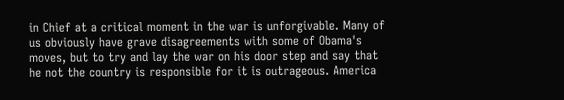in Chief at a critical moment in the war is unforgivable. Many of us obviously have grave disagreements with some of Obama's moves, but to try and lay the war on his door step and say that he not the country is responsible for it is outrageous. America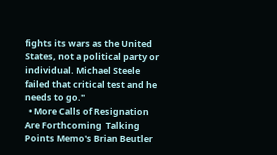fights its wars as the United States, not a political party or individual. Michael Steele failed that critical test and he needs to go."
  • More Calls of Resignation Are Forthcoming  Talking Points Memo's Brian Beutler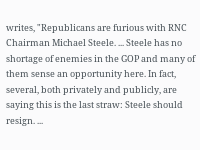writes, "Republicans are furious with RNC Chairman Michael Steele. ... Steele has no shortage of enemies in the GOP and many of them sense an opportunity here. In fact, several, both privately and publicly, are saying this is the last straw: Steele should resign. ...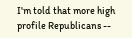I'm told that more high profile Republicans --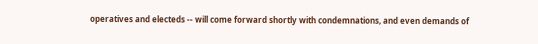operatives and electeds -- will come forward shortly with condemnations, and even demands of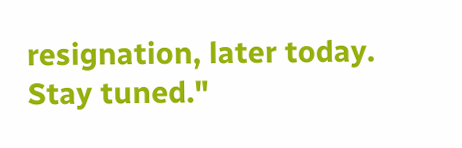resignation, later today. Stay tuned."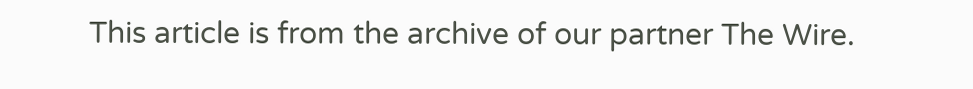This article is from the archive of our partner The Wire.